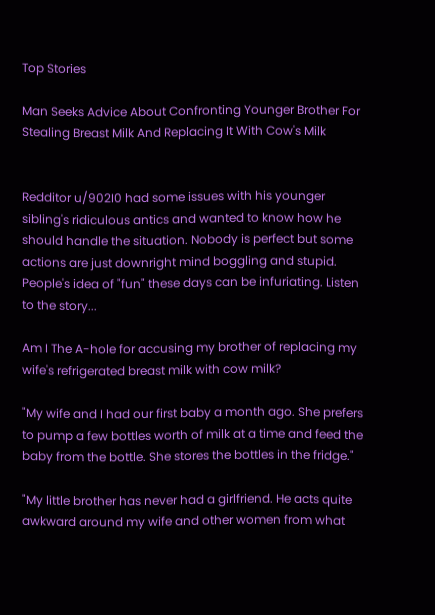Top Stories

Man Seeks Advice About Confronting Younger Brother For Stealing Breast Milk And Replacing It With Cow's Milk


Redditor u/902I0 had some issues with his younger sibling's ridiculous antics and wanted to know how he should handle the situation. Nobody is perfect but some actions are just downright mind boggling and stupid. People's idea of "fun" these days can be infuriating. Listen to the story...

Am I The A-hole for accusing my brother of replacing my wife's refrigerated breast milk with cow milk?

"My wife and I had our first baby a month ago. She prefers to pump a few bottles worth of milk at a time and feed the baby from the bottle. She stores the bottles in the fridge."

"My little brother has never had a girlfriend. He acts quite awkward around my wife and other women from what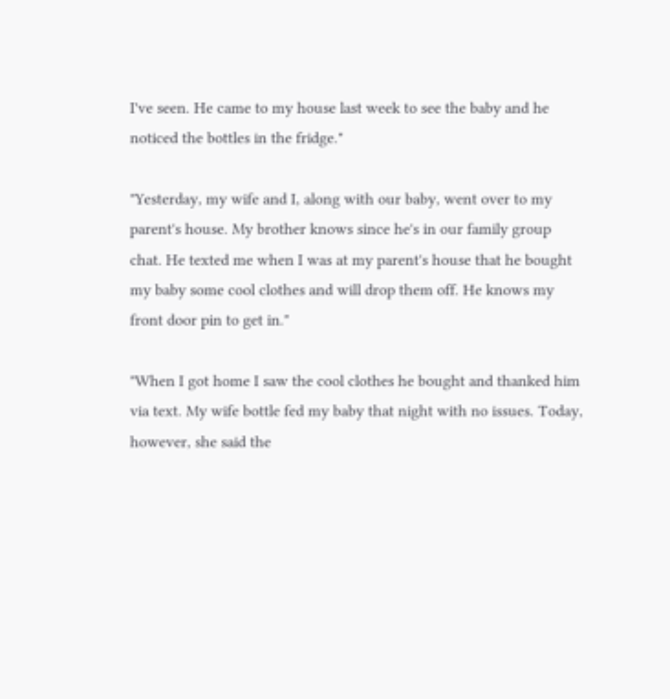I've seen. He came to my house last week to see the baby and he noticed the bottles in the fridge."

"Yesterday, my wife and I, along with our baby, went over to my parent's house. My brother knows since he's in our family group chat. He texted me when I was at my parent's house that he bought my baby some cool clothes and will drop them off. He knows my front door pin to get in."

"When I got home I saw the cool clothes he bought and thanked him via text. My wife bottle fed my baby that night with no issues. Today, however, she said the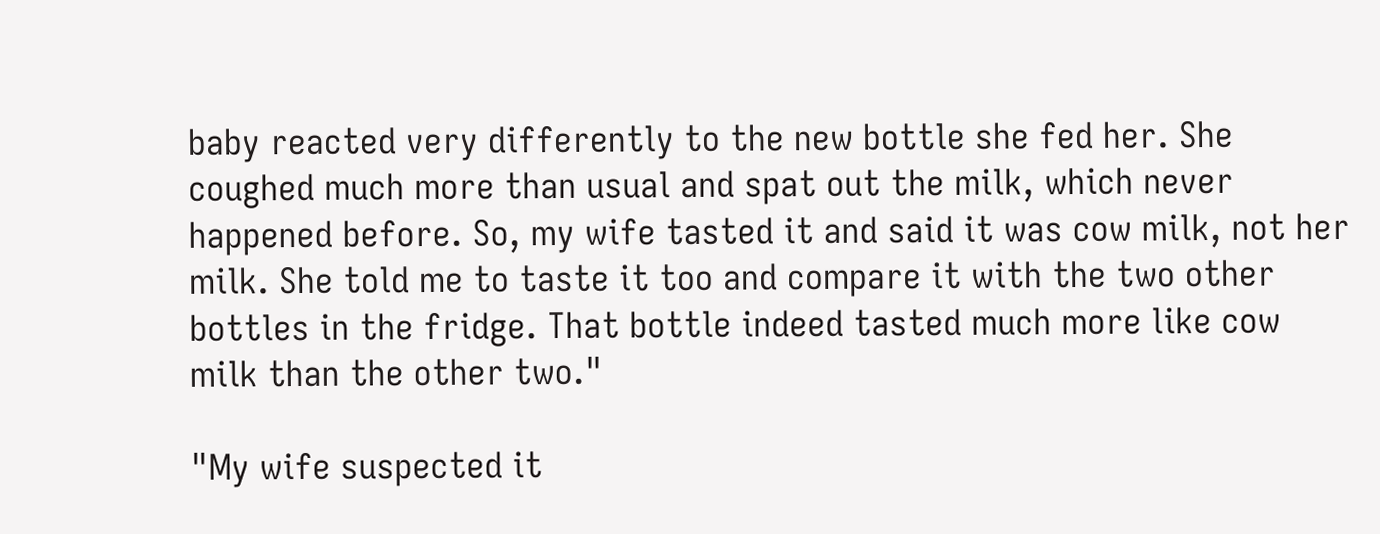baby reacted very differently to the new bottle she fed her. She coughed much more than usual and spat out the milk, which never happened before. So, my wife tasted it and said it was cow milk, not her milk. She told me to taste it too and compare it with the two other bottles in the fridge. That bottle indeed tasted much more like cow milk than the other two."

"My wife suspected it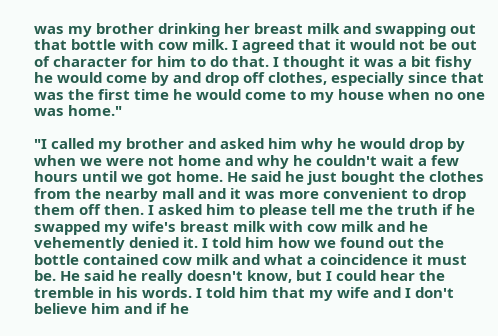was my brother drinking her breast milk and swapping out that bottle with cow milk. I agreed that it would not be out of character for him to do that. I thought it was a bit fishy he would come by and drop off clothes, especially since that was the first time he would come to my house when no one was home."

"I called my brother and asked him why he would drop by when we were not home and why he couldn't wait a few hours until we got home. He said he just bought the clothes from the nearby mall and it was more convenient to drop them off then. I asked him to please tell me the truth if he swapped my wife's breast milk with cow milk and he vehemently denied it. I told him how we found out the bottle contained cow milk and what a coincidence it must be. He said he really doesn't know, but I could hear the tremble in his words. I told him that my wife and I don't believe him and if he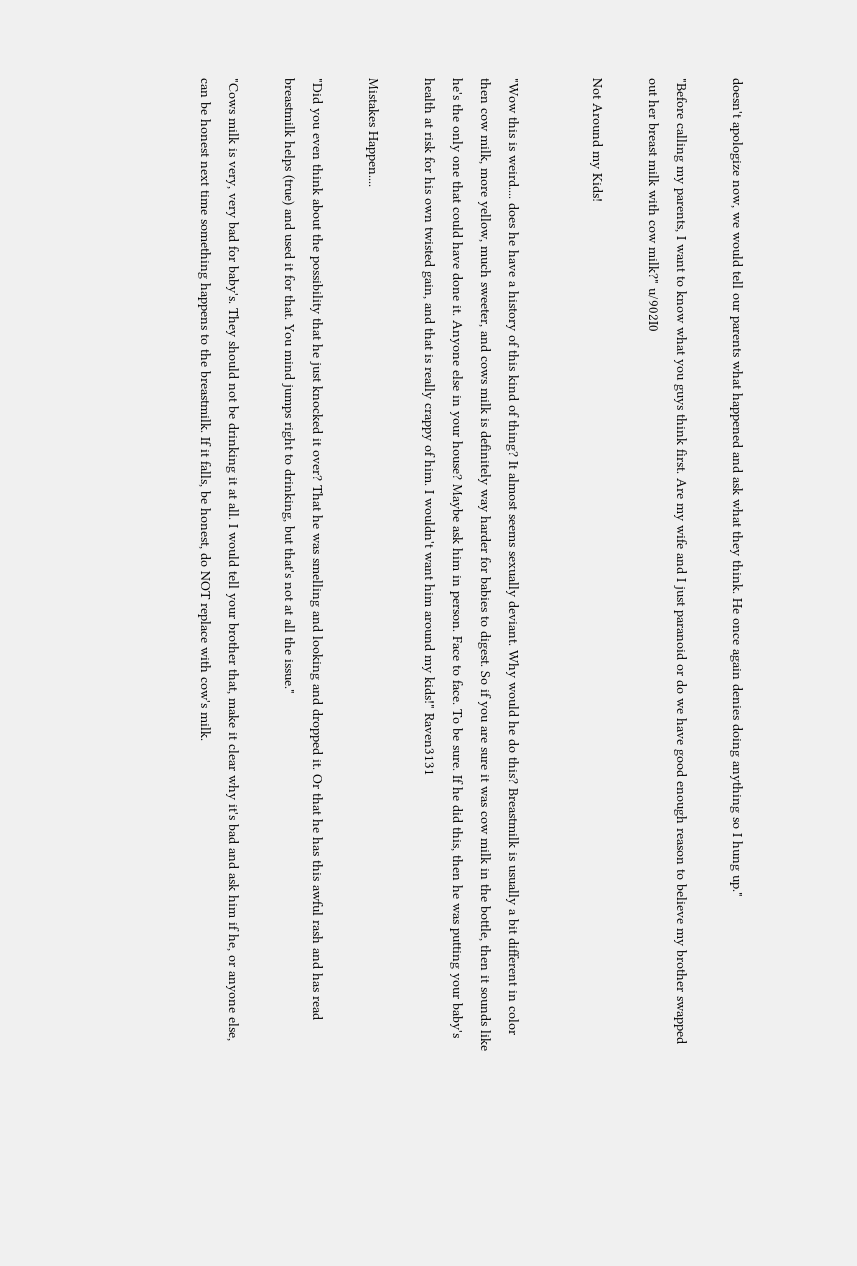doesn't apologize now, we would tell our parents what happened and ask what they think. He once again denies doing anything so I hung up."

"Before calling my parents, I want to know what you guys think first. Are my wife and I just paranoid or do we have good enough reason to believe my brother swapped out her breast milk with cow milk?" u/902I0

Not Around my Kids!


"Wow this is weird.... does he have a history of this kind of thing? It almost seems sexually deviant. Why would he do this? Breastmilk is usually a bit different in color then cow milk, more yellow, much sweeter, and cows milk is definitely way harder for babies to digest. So if you are sure it was cow milk in the bottle, then it sounds like he's the only one that could have done it. Anyone else in your house? Maybe ask him in person. Face to face. To be sure. If he did this, then he was putting your baby's health at risk for his own twisted gain, and that is really crappy of him. I wouldn't want him around my kids!" Raven3131

Mistakes Happen....

"Did you even think about the possibility that he just knocked it over? That he was smelling and looking and dropped it. Or that he has this awful rash and has read breastmilk helps (true) and used it for that. You mind jumps right to drinking, but that's not at all the issue."

"Cows milk is very, very bad for baby's. They should not be drinking it at all. I would tell your brother that, make it clear why it's bad and ask him if he, or anyone else, can be honest next time something happens to the breastmilk. If it falls, be honest, do NOT replace with cow's milk.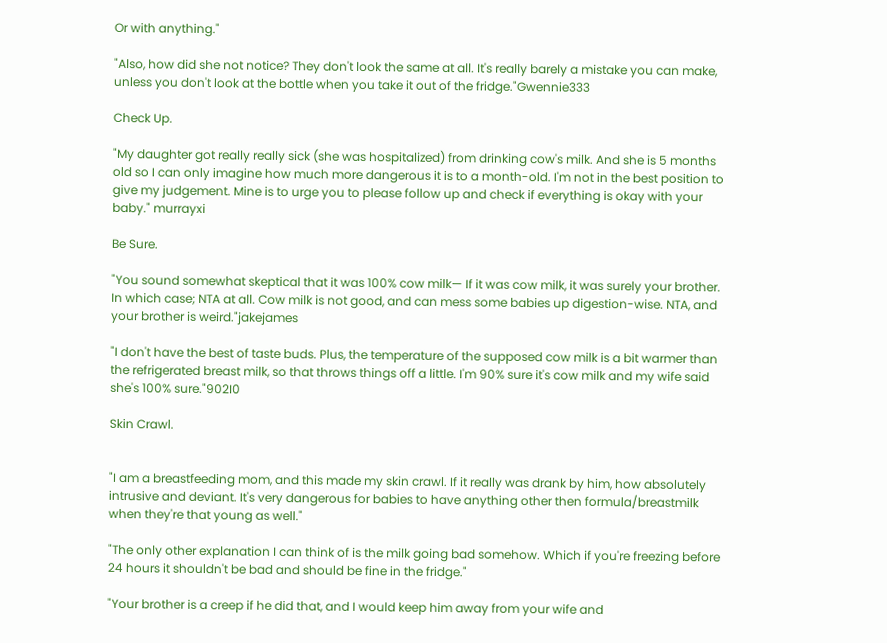Or with anything."

"Also, how did she not notice? They don't look the same at all. It's really barely a mistake you can make, unless you don't look at the bottle when you take it out of the fridge."Gwennie333

Check Up.

"My daughter got really really sick (she was hospitalized) from drinking cow's milk. And she is 5 months old so I can only imagine how much more dangerous it is to a month-old. I'm not in the best position to give my judgement. Mine is to urge you to please follow up and check if everything is okay with your baby." murrayxi

Be Sure.

"You sound somewhat skeptical that it was 100% cow milk— If it was cow milk, it was surely your brother. In which case; NTA at all. Cow milk is not good, and can mess some babies up digestion-wise. NTA, and your brother is weird."jakejames

"I don't have the best of taste buds. Plus, the temperature of the supposed cow milk is a bit warmer than the refrigerated breast milk, so that throws things off a little. I'm 90% sure it's cow milk and my wife said she's 100% sure."902I0

Skin Crawl.


"I am a breastfeeding mom, and this made my skin crawl. If it really was drank by him, how absolutely intrusive and deviant. It's very dangerous for babies to have anything other then formula/breastmilk when they're that young as well."

"The only other explanation I can think of is the milk going bad somehow. Which if you're freezing before 24 hours it shouldn't be bad and should be fine in the fridge."

"Your brother is a creep if he did that, and I would keep him away from your wife and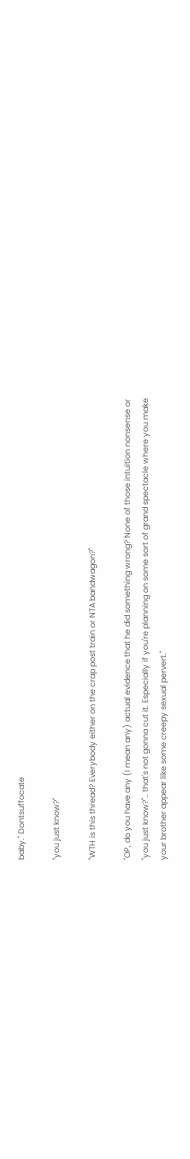baby." Dontsuffocate

"you just know?"

"WTH is this thread? Everybody either on the crap post train or NTA bandwagon?"

"OP, do you have any (I mean any) actual evidence that he did something wrong? None of those intuition nonsense or "you just know?".. that's not gonna cut it. Especially if you're planning on some sort of grand spectacle where you make your brother appear like some creepy sexual pervert."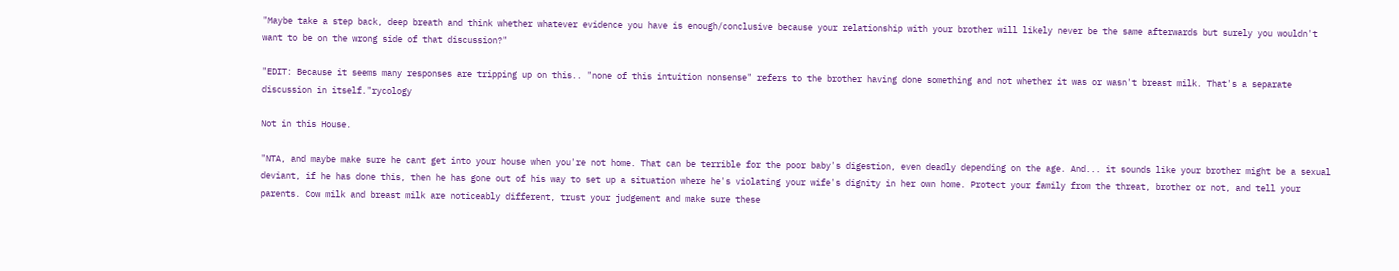"Maybe take a step back, deep breath and think whether whatever evidence you have is enough/conclusive because your relationship with your brother will likely never be the same afterwards but surely you wouldn't want to be on the wrong side of that discussion?"

"EDIT: Because it seems many responses are tripping up on this.. "none of this intuition nonsense" refers to the brother having done something and not whether it was or wasn't breast milk. That's a separate discussion in itself."rycology

Not in this House.

"NTA, and maybe make sure he cant get into your house when you're not home. That can be terrible for the poor baby's digestion, even deadly depending on the age. And... it sounds like your brother might be a sexual deviant, if he has done this, then he has gone out of his way to set up a situation where he's violating your wife's dignity in her own home. Protect your family from the threat, brother or not, and tell your parents. Cow milk and breast milk are noticeably different, trust your judgement and make sure these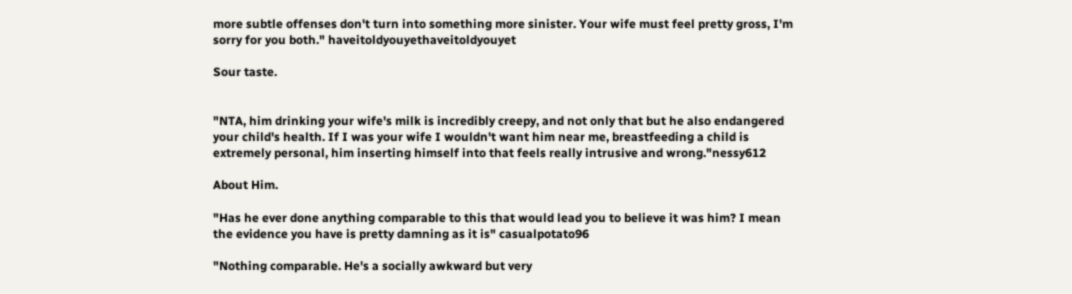more subtle offenses don't turn into something more sinister. Your wife must feel pretty gross, I'm sorry for you both." haveitoldyouyethaveitoldyouyet

Sour taste.


"NTA, him drinking your wife's milk is incredibly creepy, and not only that but he also endangered your child's health. If I was your wife I wouldn't want him near me, breastfeeding a child is extremely personal, him inserting himself into that feels really intrusive and wrong."nessy612

About Him.

"Has he ever done anything comparable to this that would lead you to believe it was him? I mean the evidence you have is pretty damning as it is" casualpotato96

"Nothing comparable. He's a socially awkward but very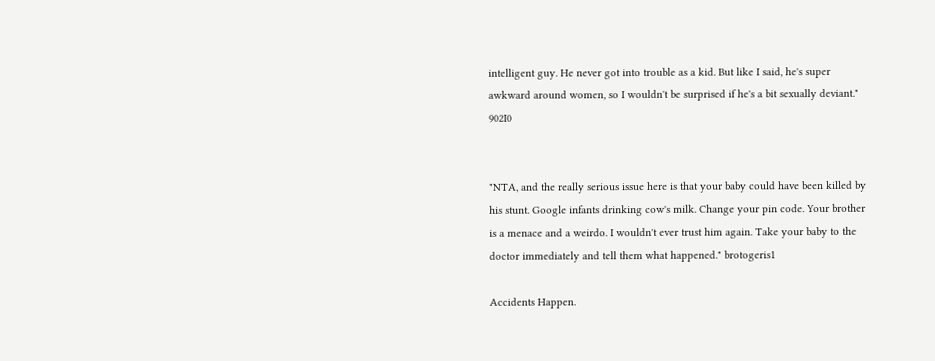intelligent guy. He never got into trouble as a kid. But like I said, he's super awkward around women, so I wouldn't be surprised if he's a bit sexually deviant." 902I0


"NTA, and the really serious issue here is that your baby could have been killed by his stunt. Google infants drinking cow's milk. Change your pin code. Your brother is a menace and a weirdo. I wouldn't ever trust him again. Take your baby to the doctor immediately and tell them what happened." brotogeris1

Accidents Happen.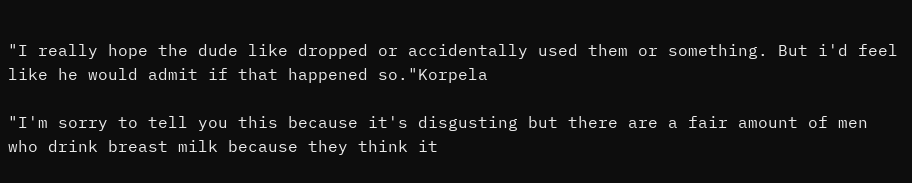"I really hope the dude like dropped or accidentally used them or something. But i'd feel like he would admit if that happened so."Korpela

"I'm sorry to tell you this because it's disgusting but there are a fair amount of men who drink breast milk because they think it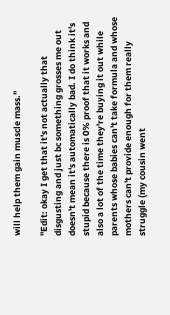will help them gain muscle mass."

"Edit: okay I get that it's not actually that disgusting and just bc something grosses me out doesn't mean it's automatically bad. I do think it's stupid because there is 0% proof that it works and also a lot of the time they're buying it out while parents whose babies can't take formula and whose mothers can't provide enough for them really struggle (my cousin went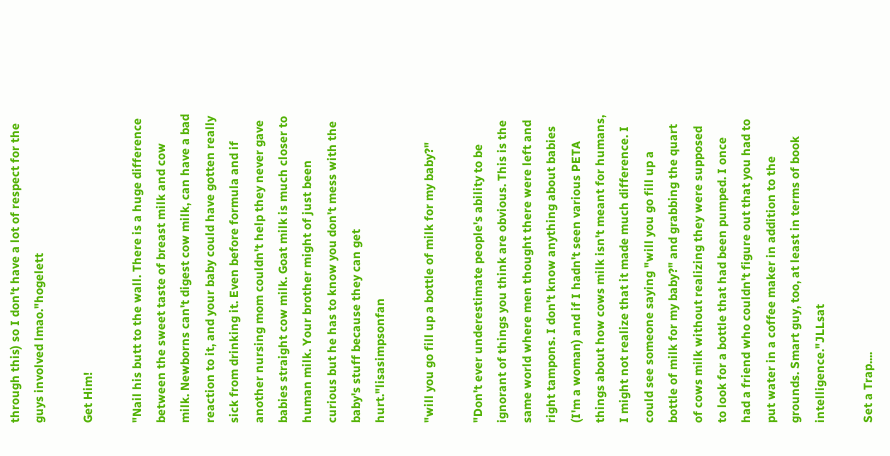through this) so I don't have a lot of respect for the guys involved lmao."hogelett

Get Him!

"Nail his butt to the wall. There is a huge difference between the sweet taste of breast milk and cow milk. Newborns can't digest cow milk, can have a bad reaction to it, and your baby could have gotten really sick from drinking it. Even before formula and if another nursing mom couldn't help they never gave babies straight cow milk. Goat milk is much closer to human milk. Your brother might of just been curious but he has to know you don't mess with the baby's stuff because they can get hurt."lisasimpsonfan

"will you go fill up a bottle of milk for my baby?"

"Don't ever underestimate people's ability to be ignorant of things you think are obvious. This is the same world where men thought there were left and right tampons. I don't know anything about babies (I'm a woman) and if I hadn't seen various PETA things about how cows milk isn't meant for humans, I might not realize that it made much difference. I could see someone saying "will you go fill up a bottle of milk for my baby?" and grabbing the quart of cows milk without realizing they were supposed to look for a bottle that had been pumped. I once had a friend who couldn't figure out that you had to put water in a coffee maker in addition to the grounds. Smart guy, too, at least in terms of book intelligence."JLLsat

Set a Trap....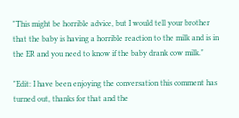"This might be horrible advice, but I would tell your brother that the baby is having a horrible reaction to the milk and is in the ER and you need to know if the baby drank cow milk."

"Edit: I have been enjoying the conversation this comment has turned out, thanks for that and the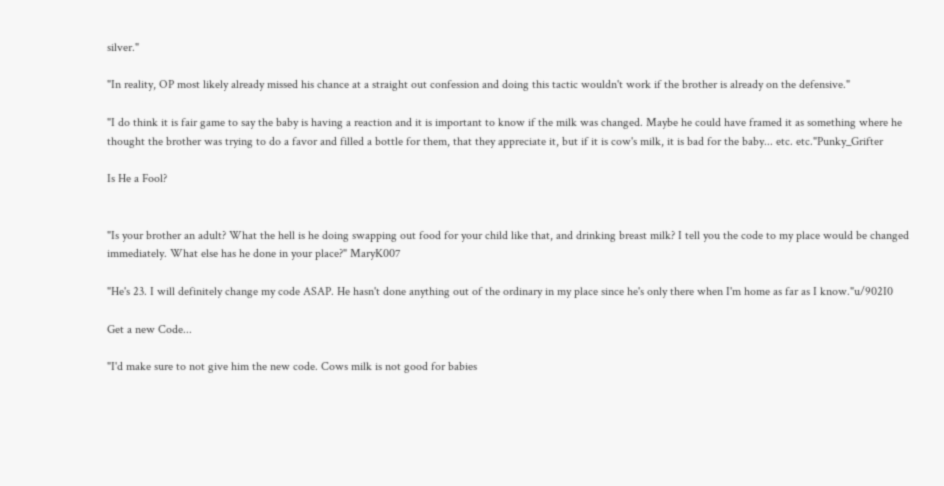silver."

"In reality, OP most likely already missed his chance at a straight out confession and doing this tactic wouldn't work if the brother is already on the defensive."

"I do think it is fair game to say the baby is having a reaction and it is important to know if the milk was changed. Maybe he could have framed it as something where he thought the brother was trying to do a favor and filled a bottle for them, that they appreciate it, but if it is cow's milk, it is bad for the baby... etc. etc."Punky_Grifter

Is He a Fool?


"Is your brother an adult? What the hell is he doing swapping out food for your child like that, and drinking breast milk? I tell you the code to my place would be changed immediately. What else has he done in your place?" MaryK007

"He's 23. I will definitely change my code ASAP. He hasn't done anything out of the ordinary in my place since he's only there when I'm home as far as I know."u/902I0

Get a new Code...

"I'd make sure to not give him the new code. Cows milk is not good for babies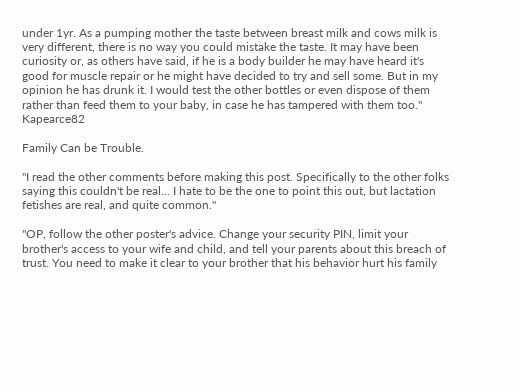under 1yr. As a pumping mother the taste between breast milk and cows milk is very different, there is no way you could mistake the taste. It may have been curiosity or, as others have said, if he is a body builder he may have heard it's good for muscle repair or he might have decided to try and sell some. But in my opinion he has drunk it. I would test the other bottles or even dispose of them rather than feed them to your baby, in case he has tampered with them too." Kapearce82

Family Can be Trouble.

"I read the other comments before making this post. Specifically to the other folks saying this couldn't be real... I hate to be the one to point this out, but lactation fetishes are real, and quite common."

"OP, follow the other poster's advice. Change your security PIN, limit your brother's access to your wife and child, and tell your parents about this breach of trust. You need to make it clear to your brother that his behavior hurt his family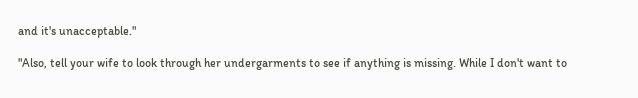and it's unacceptable."

"Also, tell your wife to look through her undergarments to see if anything is missing. While I don't want to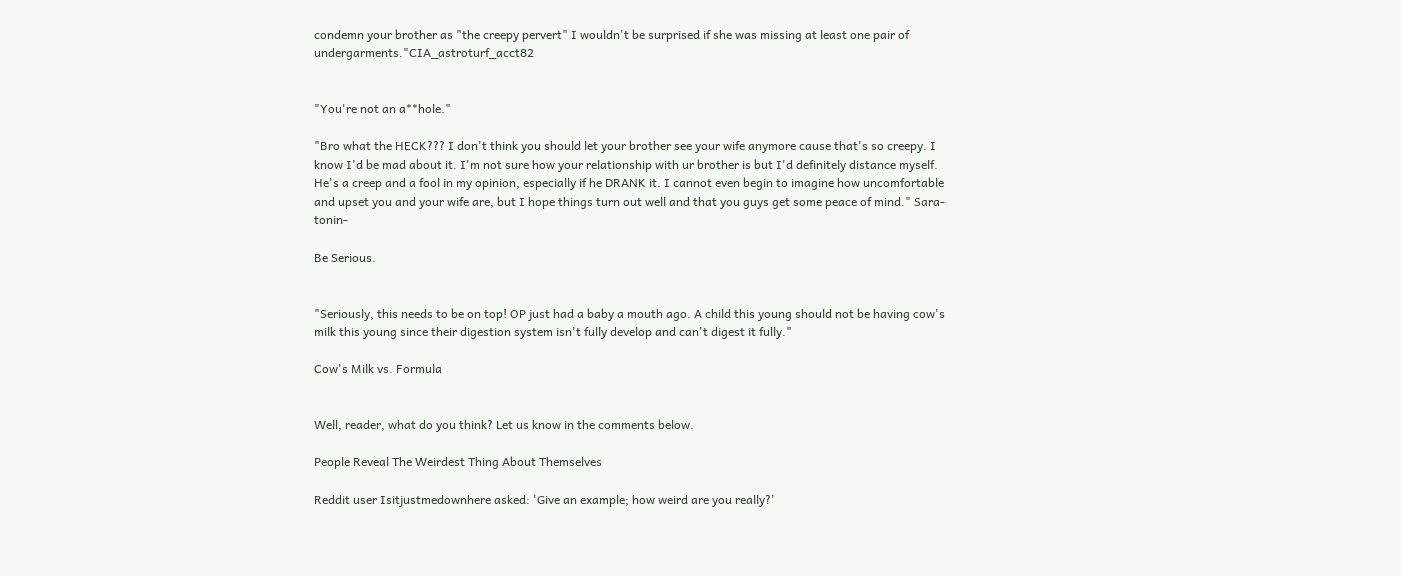condemn your brother as "the creepy pervert" I wouldn't be surprised if she was missing at least one pair of undergarments."CIA_astroturf_acct82


"You're not an a**hole."

"Bro what the HECK??? I don't think you should let your brother see your wife anymore cause that's so creepy. I know I'd be mad about it. I'm not sure how your relationship with ur brother is but I'd definitely distance myself. He's a creep and a fool in my opinion, especially if he DRANK it. I cannot even begin to imagine how uncomfortable and upset you and your wife are, but I hope things turn out well and that you guys get some peace of mind." Sara-tonin-

Be Serious.


"Seriously, this needs to be on top! OP just had a baby a mouth ago. A child this young should not be having cow's milk this young since their digestion system isn't fully develop and can't digest it fully."

Cow's Milk vs. Formula


Well, reader, what do you think? Let us know in the comments below.

People Reveal The Weirdest Thing About Themselves

Reddit user Isitjustmedownhere asked: 'Give an example; how weird are you really?'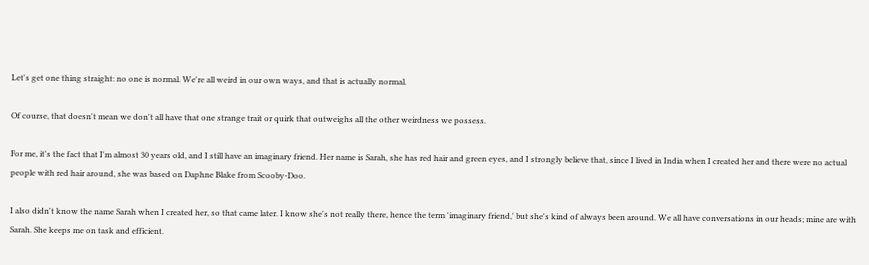Let's get one thing straight: no one is normal. We're all weird in our own ways, and that is actually normal.

Of course, that doesn't mean we don't all have that one strange trait or quirk that outweighs all the other weirdness we possess.

For me, it's the fact that I'm almost 30 years old, and I still have an imaginary friend. Her name is Sarah, she has red hair and green eyes, and I strongly believe that, since I lived in India when I created her and there were no actual people with red hair around, she was based on Daphne Blake from Scooby-Doo.

I also didn't know the name Sarah when I created her, so that came later. I know she's not really there, hence the term 'imaginary friend,' but she's kind of always been around. We all have conversations in our heads; mine are with Sarah. She keeps me on task and efficient.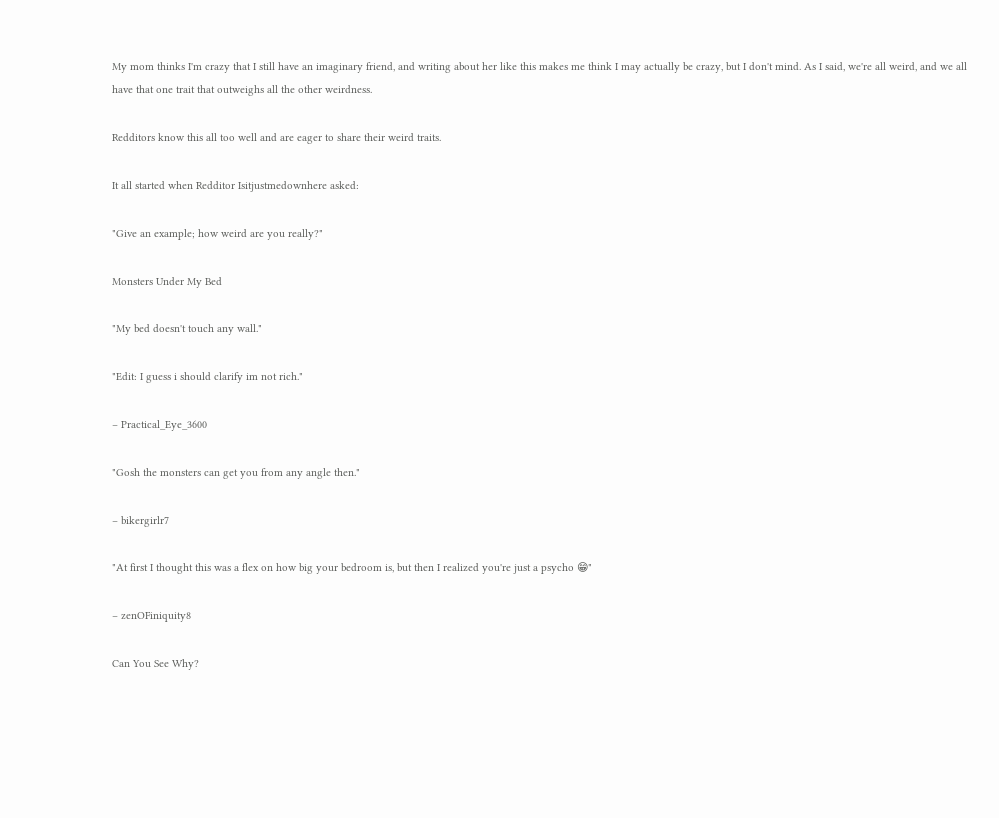My mom thinks I'm crazy that I still have an imaginary friend, and writing about her like this makes me think I may actually be crazy, but I don't mind. As I said, we're all weird, and we all have that one trait that outweighs all the other weirdness.

Redditors know this all too well and are eager to share their weird traits.

It all started when Redditor Isitjustmedownhere asked:

"Give an example; how weird are you really?"

Monsters Under My Bed

"My bed doesn't touch any wall."

"Edit: I guess i should clarify im not rich."

– Practical_Eye_3600

"Gosh the monsters can get you from any angle then."

– bikergirlr7

"At first I thought this was a flex on how big your bedroom is, but then I realized you're just a psycho 😁"

– zenOFiniquity8

Can You See Why?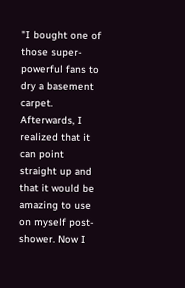"I bought one of those super-powerful fans to dry a basement carpet. Afterwards, I realized that it can point straight up and that it would be amazing to use on myself post-shower. Now I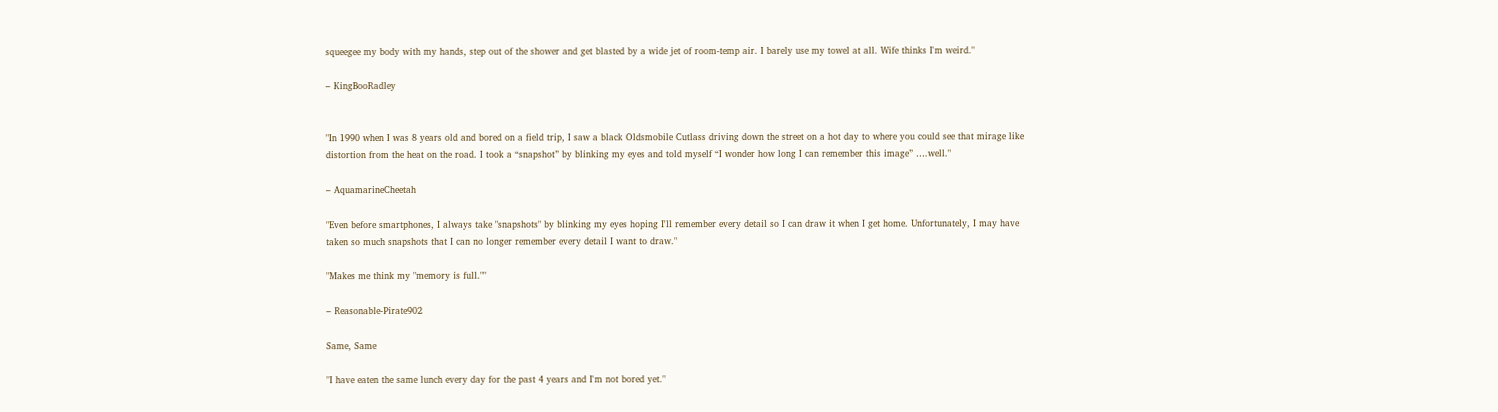squeegee my body with my hands, step out of the shower and get blasted by a wide jet of room-temp air. I barely use my towel at all. Wife thinks I'm weird."

– KingBooRadley


"In 1990 when I was 8 years old and bored on a field trip, I saw a black Oldsmobile Cutlass driving down the street on a hot day to where you could see that mirage like distortion from the heat on the road. I took a “snapshot” by blinking my eyes and told myself “I wonder how long I can remember this image” ….well."

– AquamarineCheetah

"Even before smartphones, I always take "snapshots" by blinking my eyes hoping I'll remember every detail so I can draw it when I get home. Unfortunately, I may have taken so much snapshots that I can no longer remember every detail I want to draw."

"Makes me think my "memory is full.""

– Reasonable-Pirate902

Same, Same

"I have eaten the same lunch every day for the past 4 years and I'm not bored yet."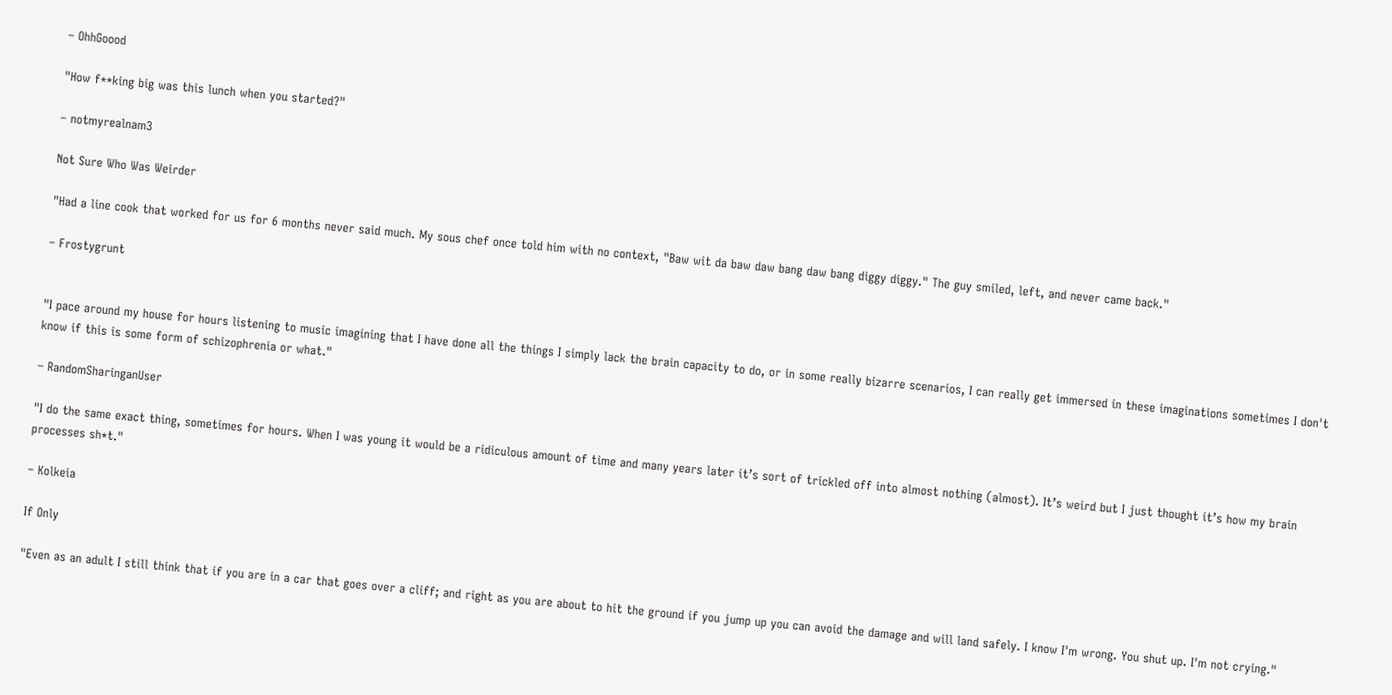– OhhGoood

"How f**king big was this lunch when you started?"

– notmyrealnam3

Not Sure Who Was Weirder

"Had a line cook that worked for us for 6 months never said much. My sous chef once told him with no context, "Baw wit da baw daw bang daw bang diggy diggy." The guy smiled, left, and never came back."

– Frostygrunt


"I pace around my house for hours listening to music imagining that I have done all the things I simply lack the brain capacity to do, or in some really bizarre scenarios, I can really get immersed in these imaginations sometimes I don't know if this is some form of schizophrenia or what."

– RandomSharinganUser

"I do the same exact thing, sometimes for hours. When I was young it would be a ridiculous amount of time and many years later it’s sort of trickled off into almost nothing (almost). It’s weird but I just thought it’s how my brain processes sh*t."

– Kolkeia

If Only

"Even as an adult I still think that if you are in a car that goes over a cliff; and right as you are about to hit the ground if you jump up you can avoid the damage and will land safely. I know I'm wrong. You shut up. I'm not crying."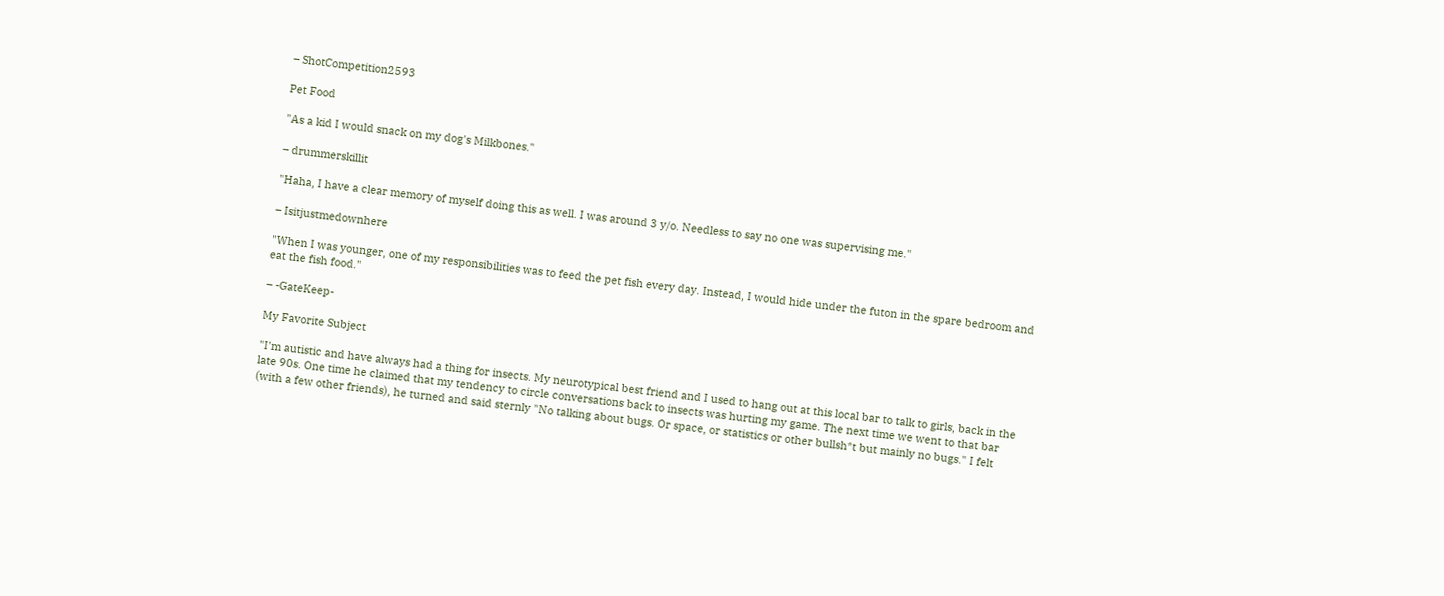– ShotCompetition2593

Pet Food

"As a kid I would snack on my dog's Milkbones."

– drummerskillit

"Haha, I have a clear memory of myself doing this as well. I was around 3 y/o. Needless to say no one was supervising me."

– Isitjustmedownhere

"When I was younger, one of my responsibilities was to feed the pet fish every day. Instead, I would hide under the futon in the spare bedroom and eat the fish food."

– -GateKeep-

My Favorite Subject

"I'm autistic and have always had a thing for insects. My neurotypical best friend and I used to hang out at this local bar to talk to girls, back in the late 90s. One time he claimed that my tendency to circle conversations back to insects was hurting my game. The next time we went to that bar (with a few other friends), he turned and said sternly "No talking about bugs. Or space, or statistics or other bullsh*t but mainly no bugs." I felt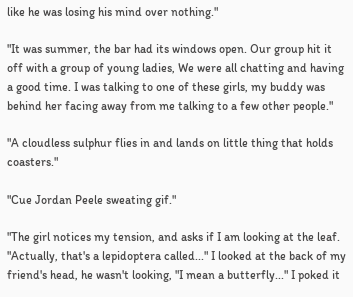like he was losing his mind over nothing."

"It was summer, the bar had its windows open. Our group hit it off with a group of young ladies, We were all chatting and having a good time. I was talking to one of these girls, my buddy was behind her facing away from me talking to a few other people."

"A cloudless sulphur flies in and lands on little thing that holds coasters."

"Cue Jordan Peele sweating gif."

"The girl notices my tension, and asks if I am looking at the leaf. "Actually, that's a lepidoptera called..." I looked at the back of my friend's head, he wasn't looking, "I mean a butterfly..." I poked it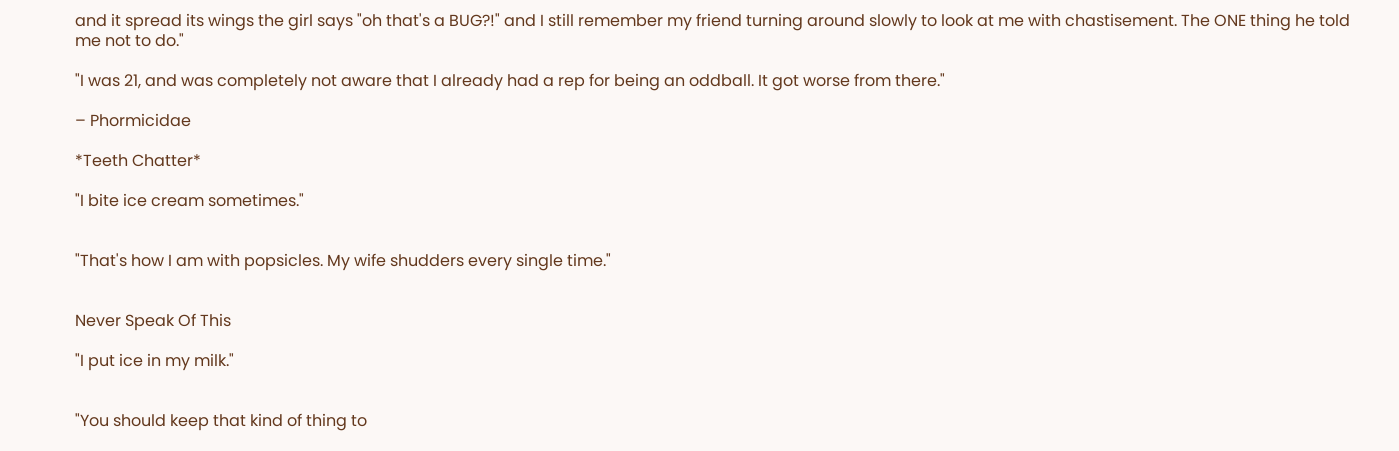and it spread its wings the girl says "oh that's a BUG?!" and I still remember my friend turning around slowly to look at me with chastisement. The ONE thing he told me not to do."

"I was 21, and was completely not aware that I already had a rep for being an oddball. It got worse from there."

– Phormicidae

*Teeth Chatter*

"I bite ice cream sometimes."


"That's how I am with popsicles. My wife shudders every single time."


Never Speak Of This

"I put ice in my milk."


"You should keep that kind of thing to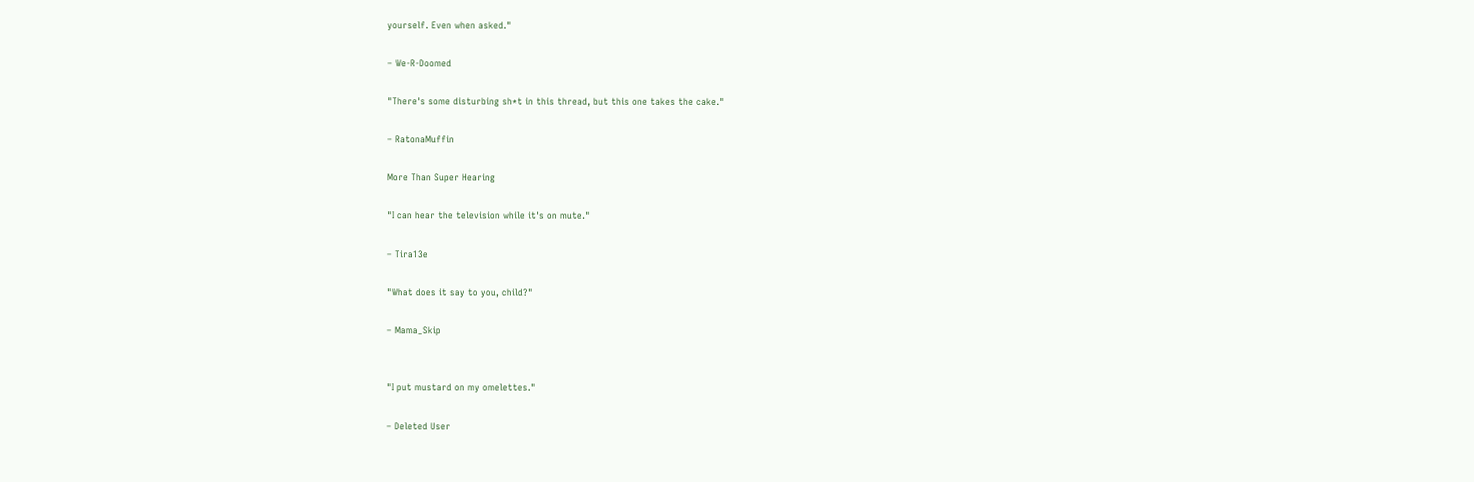yourself. Even when asked."

– We-R-Doomed

"There's some disturbing sh*t in this thread, but this one takes the cake."

– RatonaMuffin

More Than Super Hearing

"I can hear the television while it's on mute."

– Tira13e

"What does it say to you, child?"

– Mama_Skip


"I put mustard on my omelettes."

– Deleted User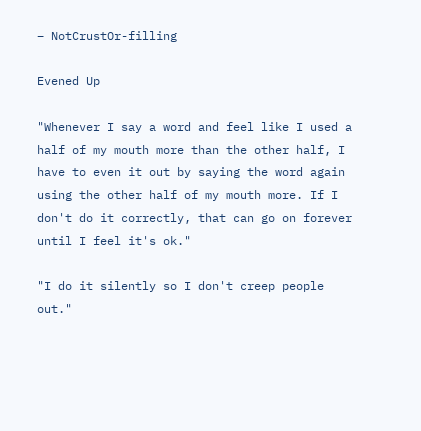– NotCrustOr-filling

Evened Up

"Whenever I say a word and feel like I used a half of my mouth more than the other half, I have to even it out by saying the word again using the other half of my mouth more. If I don't do it correctly, that can go on forever until I feel it's ok."

"I do it silently so I don't creep people out."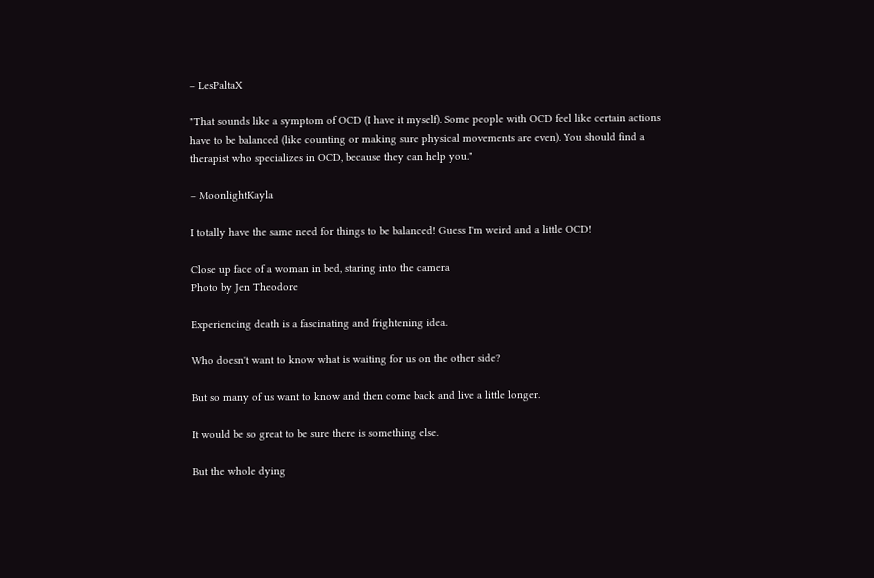– LesPaltaX

"That sounds like a symptom of OCD (I have it myself). Some people with OCD feel like certain actions have to be balanced (like counting or making sure physical movements are even). You should find a therapist who specializes in OCD, because they can help you."

– MoonlightKayla

I totally have the same need for things to be balanced! Guess I'm weird and a little OCD!

Close up face of a woman in bed, staring into the camera
Photo by Jen Theodore

Experiencing death is a fascinating and frightening idea.

Who doesn't want to know what is waiting for us on the other side?

But so many of us want to know and then come back and live a little longer.

It would be so great to be sure there is something else.

But the whole dying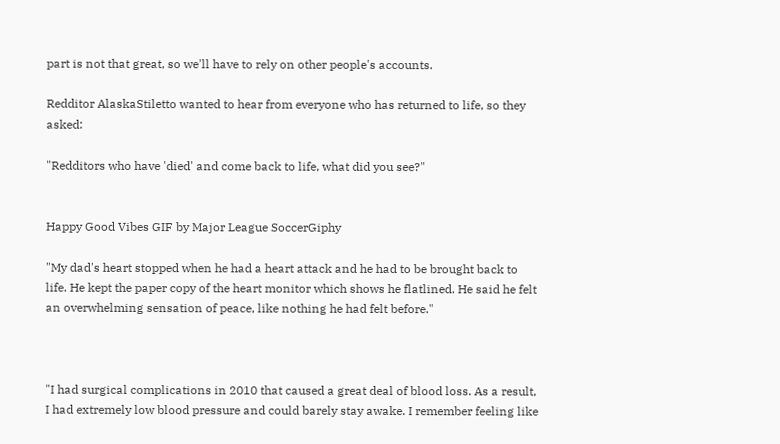part is not that great, so we'll have to rely on other people's accounts.

Redditor AlaskaStiletto wanted to hear from everyone who has returned to life, so they asked:

"Redditors who have 'died' and come back to life, what did you see?"


Happy Good Vibes GIF by Major League SoccerGiphy

"My dad's heart stopped when he had a heart attack and he had to be brought back to life. He kept the paper copy of the heart monitor which shows he flatlined. He said he felt an overwhelming sensation of peace, like nothing he had felt before."



"I had surgical complications in 2010 that caused a great deal of blood loss. As a result, I had extremely low blood pressure and could barely stay awake. I remember feeling like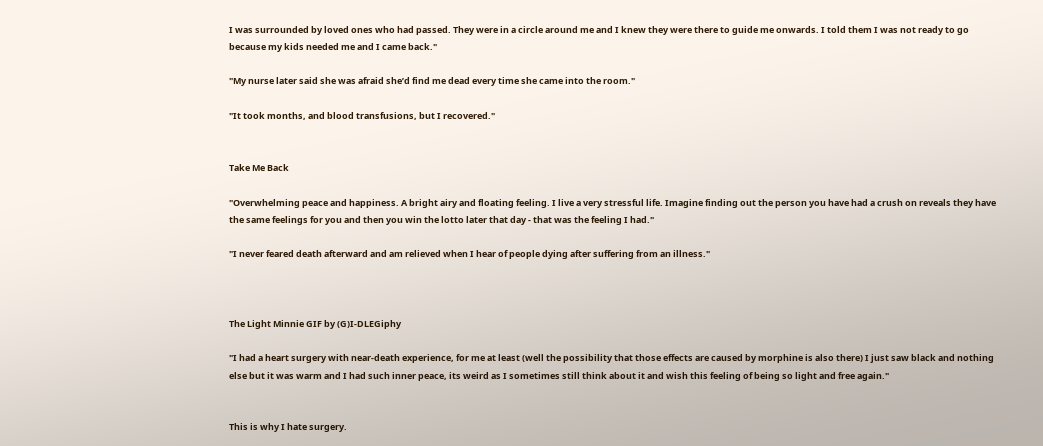I was surrounded by loved ones who had passed. They were in a circle around me and I knew they were there to guide me onwards. I told them I was not ready to go because my kids needed me and I came back."

"My nurse later said she was afraid she’d find me dead every time she came into the room."

"It took months, and blood transfusions, but I recovered."


Take Me Back

"Overwhelming peace and happiness. A bright airy and floating feeling. I live a very stressful life. Imagine finding out the person you have had a crush on reveals they have the same feelings for you and then you win the lotto later that day - that was the feeling I had."

"I never feared death afterward and am relieved when I hear of people dying after suffering from an illness."



The Light Minnie GIF by (G)I-DLEGiphy

"I had a heart surgery with near-death experience, for me at least (well the possibility that those effects are caused by morphine is also there) I just saw black and nothing else but it was warm and I had such inner peace, its weird as I sometimes still think about it and wish this feeling of being so light and free again."


This is why I hate surgery.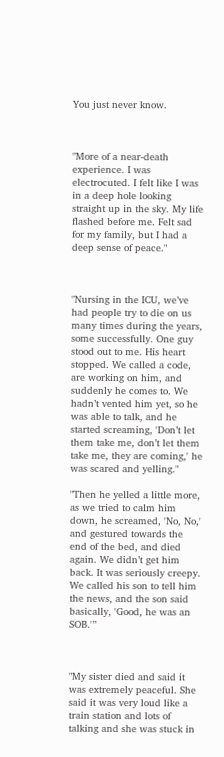You just never know.



"More of a near-death experience. I was electrocuted. I felt like I was in a deep hole looking straight up in the sky. My life flashed before me. Felt sad for my family, but I had a deep sense of peace."



"Nursing in the ICU, we’ve had people try to die on us many times during the years, some successfully. One guy stood out to me. His heart stopped. We called a code, are working on him, and suddenly he comes to. We hadn’t vented him yet, so he was able to talk, and he started screaming, 'Don’t let them take me, don’t let them take me, they are coming,' he was scared and yelling."

"Then he yelled a little more, as we tried to calm him down, he screamed, 'No, No,' and gestured towards the end of the bed, and died again. We didn’t get him back. It was seriously creepy. We called his son to tell him the news, and the son said basically, 'Good, he was an SOB.'”



"My sister died and said it was extremely peaceful. She said it was very loud like a train station and lots of talking and she was stuck in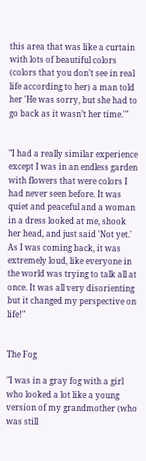this area that was like a curtain with lots of beautiful colors (colors that you don’t see in real life according to her) a man told her 'He was sorry, but she had to go back as it wasn’t her time.'"


"I had a really similar experience except I was in an endless garden with flowers that were colors I had never seen before. It was quiet and peaceful and a woman in a dress looked at me, shook her head, and just said 'Not yet.' As I was coming back, it was extremely loud, like everyone in the world was trying to talk all at once. It was all very disorienting but it changed my perspective on life!"


The Fog

"I was in a gray fog with a girl who looked a lot like a young version of my grandmother (who was still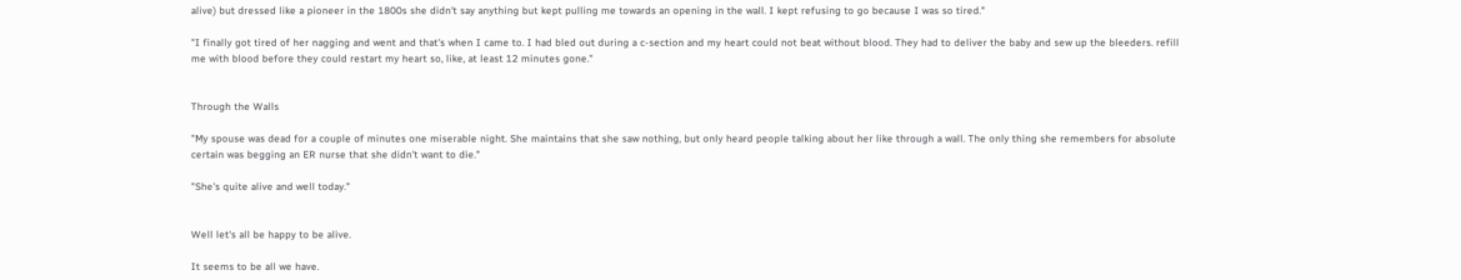alive) but dressed like a pioneer in the 1800s she didn't say anything but kept pulling me towards an opening in the wall. I kept refusing to go because I was so tired."

"I finally got tired of her nagging and went and that's when I came to. I had bled out during a c-section and my heart could not beat without blood. They had to deliver the baby and sew up the bleeders. refill me with blood before they could restart my heart so, like, at least 12 minutes gone."


Through the Walls

"My spouse was dead for a couple of minutes one miserable night. She maintains that she saw nothing, but only heard people talking about her like through a wall. The only thing she remembers for absolute certain was begging an ER nurse that she didn't want to die."

"She's quite alive and well today."


Well let's all be happy to be alive.

It seems to be all we have.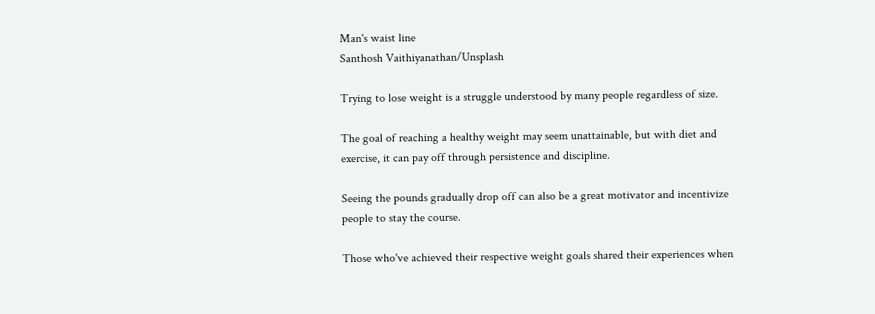Man's waist line
Santhosh Vaithiyanathan/Unsplash

Trying to lose weight is a struggle understood by many people regardless of size.

The goal of reaching a healthy weight may seem unattainable, but with diet and exercise, it can pay off through persistence and discipline.

Seeing the pounds gradually drop off can also be a great motivator and incentivize people to stay the course.

Those who've achieved their respective weight goals shared their experiences when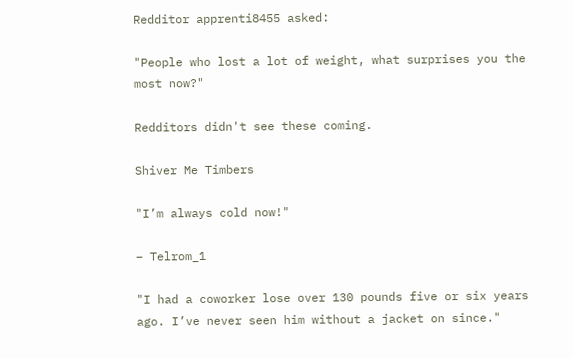Redditor apprenti8455 asked:

"People who lost a lot of weight, what surprises you the most now?"

Redditors didn't see these coming.

Shiver Me Timbers

"I’m always cold now!"

– Telrom_1

"I had a coworker lose over 130 pounds five or six years ago. I’ve never seen him without a jacket on since."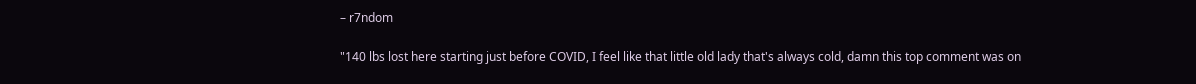– r7ndom

"140 lbs lost here starting just before COVID, I feel like that little old lady that's always cold, damn this top comment was on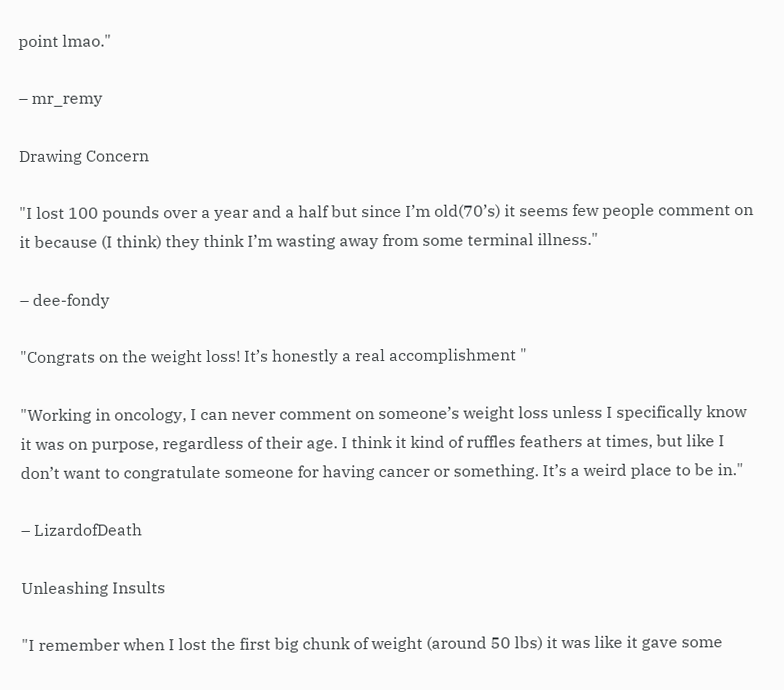point lmao."

– mr_remy

Drawing Concern

"I lost 100 pounds over a year and a half but since I’m old(70’s) it seems few people comment on it because (I think) they think I’m wasting away from some terminal illness."

– dee-fondy

"Congrats on the weight loss! It’s honestly a real accomplishment "

"Working in oncology, I can never comment on someone’s weight loss unless I specifically know it was on purpose, regardless of their age. I think it kind of ruffles feathers at times, but like I don’t want to congratulate someone for having cancer or something. It’s a weird place to be in."

– LizardofDeath

Unleashing Insults

"I remember when I lost the first big chunk of weight (around 50 lbs) it was like it gave some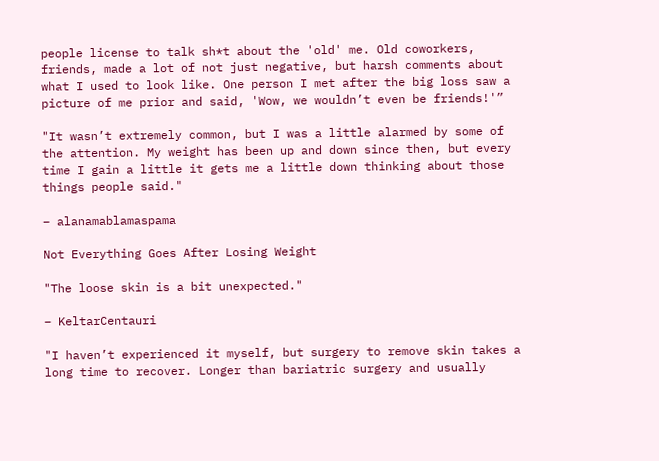people license to talk sh*t about the 'old' me. Old coworkers, friends, made a lot of not just negative, but harsh comments about what I used to look like. One person I met after the big loss saw a picture of me prior and said, 'Wow, we wouldn’t even be friends!'”

"It wasn’t extremely common, but I was a little alarmed by some of the attention. My weight has been up and down since then, but every time I gain a little it gets me a little down thinking about those things people said."

– alanamablamaspama

Not Everything Goes After Losing Weight

"The loose skin is a bit unexpected."

– KeltarCentauri

"I haven’t experienced it myself, but surgery to remove skin takes a long time to recover. Longer than bariatric surgery and usually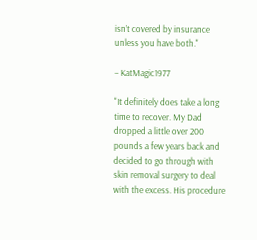isn’t covered by insurance unless you have both."

– KatMagic1977

"It definitely does take a long time to recover. My Dad dropped a little over 200 pounds a few years back and decided to go through with skin removal surgery to deal with the excess. His procedure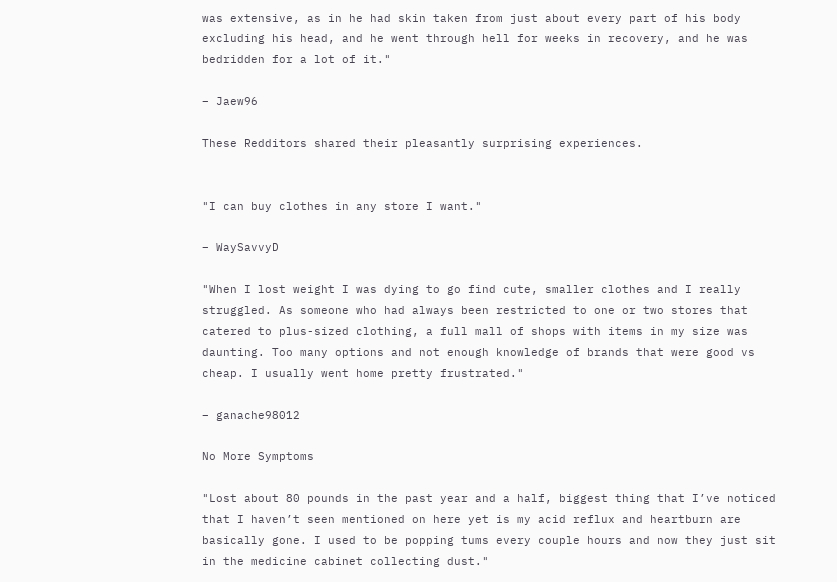was extensive, as in he had skin taken from just about every part of his body excluding his head, and he went through hell for weeks in recovery, and he was bedridden for a lot of it."

– Jaew96

These Redditors shared their pleasantly surprising experiences.


"I can buy clothes in any store I want."

– WaySavvyD

"When I lost weight I was dying to go find cute, smaller clothes and I really struggled. As someone who had always been restricted to one or two stores that catered to plus-sized clothing, a full mall of shops with items in my size was daunting. Too many options and not enough knowledge of brands that were good vs cheap. I usually went home pretty frustrated."

– ganache98012

No More Symptoms

"Lost about 80 pounds in the past year and a half, biggest thing that I’ve noticed that I haven’t seen mentioned on here yet is my acid reflux and heartburn are basically gone. I used to be popping tums every couple hours and now they just sit in the medicine cabinet collecting dust."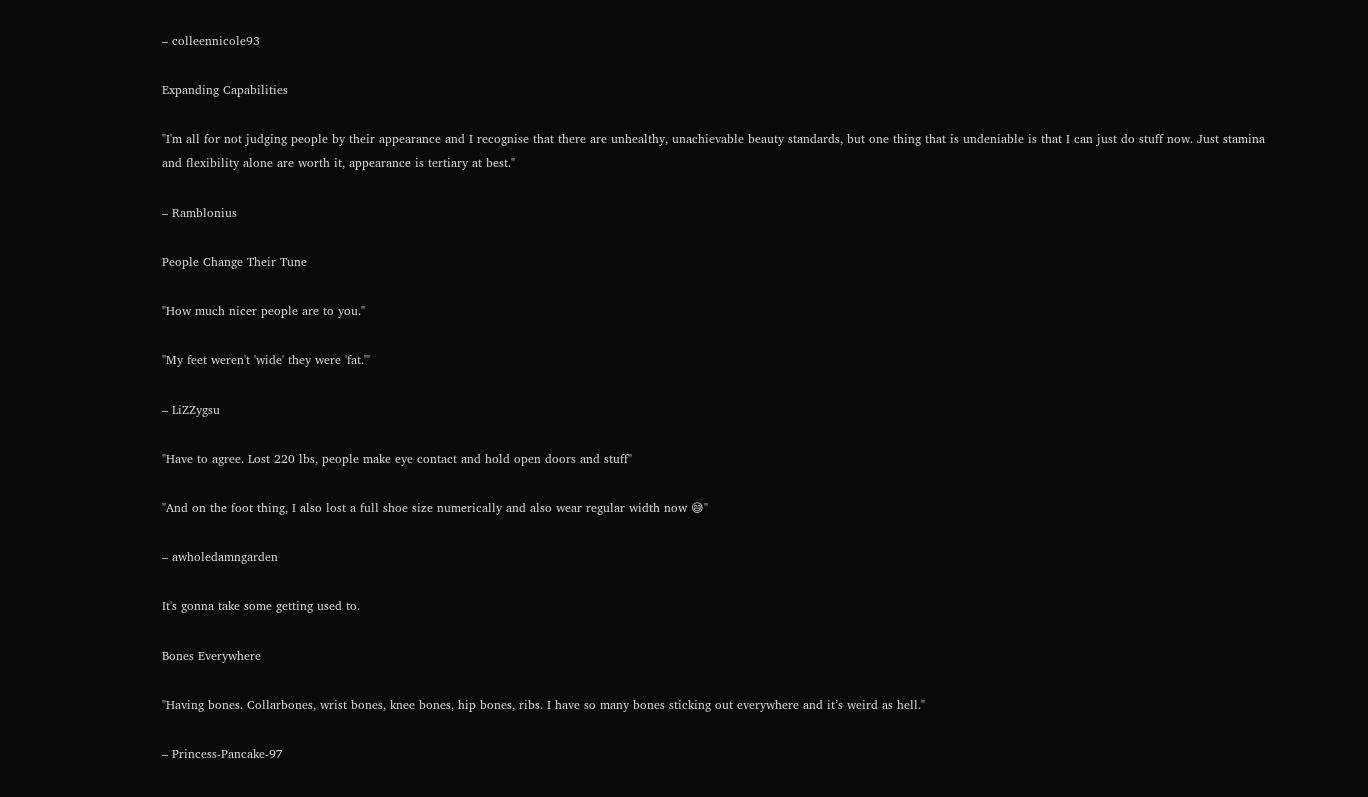– colleennicole93

Expanding Capabilities

"I'm all for not judging people by their appearance and I recognise that there are unhealthy, unachievable beauty standards, but one thing that is undeniable is that I can just do stuff now. Just stamina and flexibility alone are worth it, appearance is tertiary at best."

– Ramblonius

People Change Their Tune

"How much nicer people are to you."

"My feet weren't 'wide' they were 'fat.'"

– LiZZygsu

"Have to agree. Lost 220 lbs, people make eye contact and hold open doors and stuff"

"And on the foot thing, I also lost a full shoe size numerically and also wear regular width now 😅"

– awholedamngarden

It's gonna take some getting used to.

Bones Everywhere

"Having bones. Collarbones, wrist bones, knee bones, hip bones, ribs. I have so many bones sticking out everywhere and it’s weird as hell."

– Princess-Pancake-97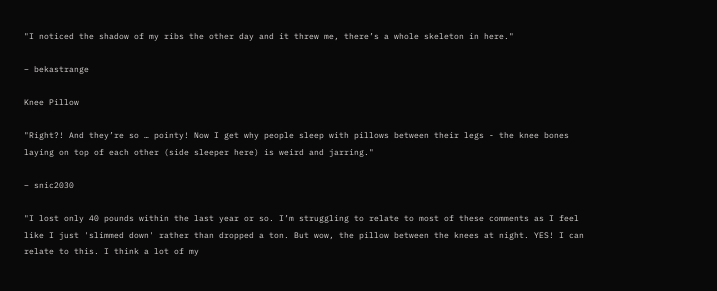"I noticed the shadow of my ribs the other day and it threw me, there’s a whole skeleton in here."

– bekastrange

Knee Pillow

"Right?! And they’re so … pointy! Now I get why people sleep with pillows between their legs - the knee bones laying on top of each other (side sleeper here) is weird and jarring."

– snic2030

"I lost only 40 pounds within the last year or so. I’m struggling to relate to most of these comments as I feel like I just 'slimmed down' rather than dropped a ton. But wow, the pillow between the knees at night. YES! I can relate to this. I think a lot of my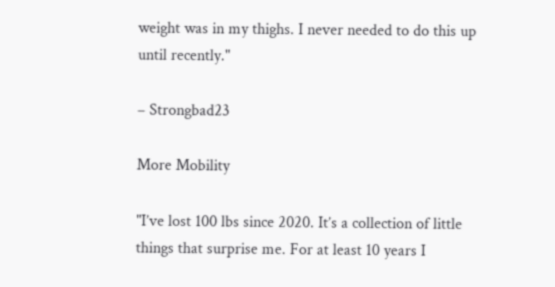weight was in my thighs. I never needed to do this up until recently."

– Strongbad23

More Mobility

"I’ve lost 100 lbs since 2020. It’s a collection of little things that surprise me. For at least 10 years I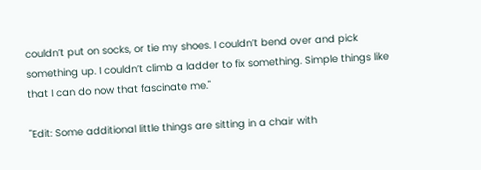couldn’t put on socks, or tie my shoes. I couldn’t bend over and pick something up. I couldn’t climb a ladder to fix something. Simple things like that I can do now that fascinate me."

"Edit: Some additional little things are sitting in a chair with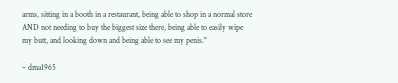arms, sitting in a booth in a restaurant, being able to shop in a normal store AND not needing to buy the biggest size there, being able to easily wipe my butt, and looking down and being able to see my penis."

– dma1965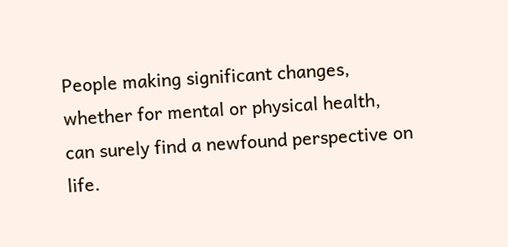People making significant changes, whether for mental or physical health, can surely find a newfound perspective on life.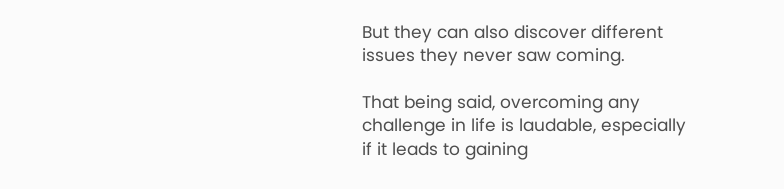But they can also discover different issues they never saw coming.

That being said, overcoming any challenge in life is laudable, especially if it leads to gaining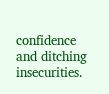confidence and ditching insecurities.